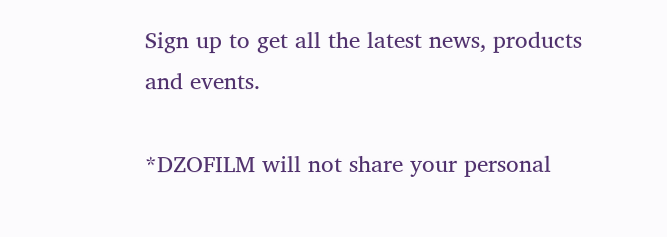Sign up to get all the latest news, products and events.

*DZOFILM will not share your personal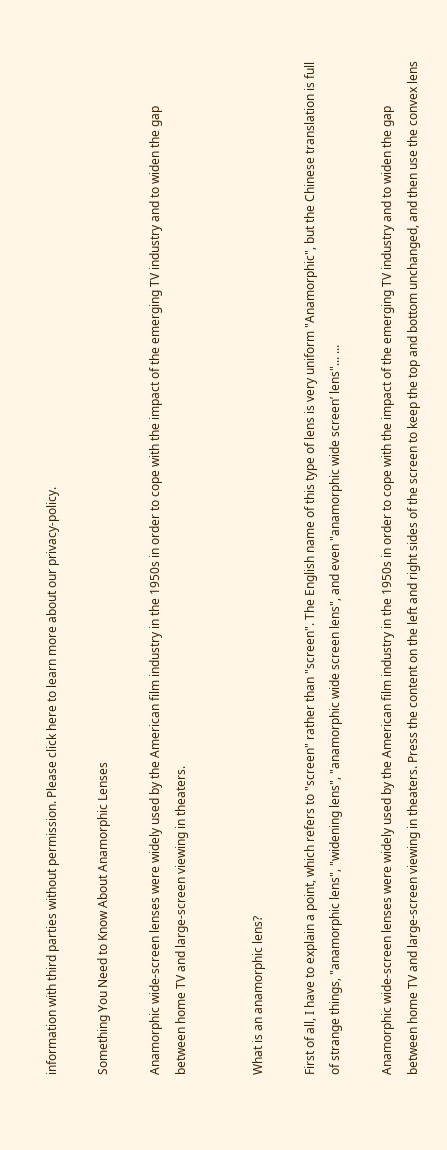information with third parties without permission. Please click here to learn more about our privacy-policy.

Something You Need to Know About Anamorphic Lenses

Anamorphic wide-screen lenses were widely used by the American film industry in the 1950s in order to cope with the impact of the emerging TV industry and to widen the gap between home TV and large-screen viewing in theaters.


What is an anamorphic lens?

First of all, I have to explain a point, which refers to "screen" rather than "screen". The English name of this type of lens is very uniform "Anamorphic", but the Chinese translation is full of strange things, "anamorphic lens", "widening lens", "anamorphic wide screen lens", and even "anamorphic wide screen’ lens"... ...

Anamorphic wide-screen lenses were widely used by the American film industry in the 1950s in order to cope with the impact of the emerging TV industry and to widen the gap between home TV and large-screen viewing in theaters. Press the content on the left and right sides of the screen to keep the top and bottom unchanged, and then use the convex lens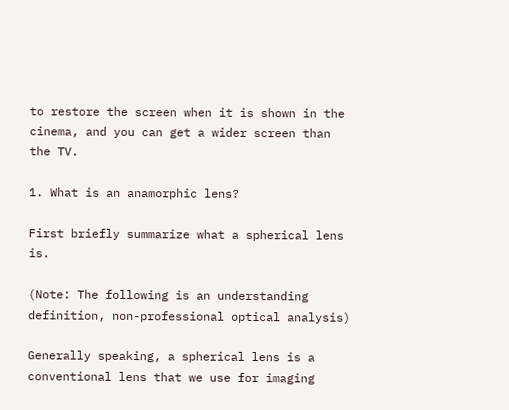to restore the screen when it is shown in the cinema, and you can get a wider screen than the TV.

1. What is an anamorphic lens?

First briefly summarize what a spherical lens is.

(Note: The following is an understanding definition, non-professional optical analysis)

Generally speaking, a spherical lens is a conventional lens that we use for imaging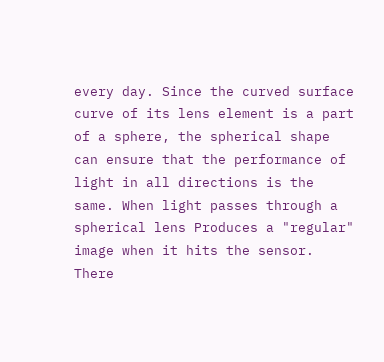every day. Since the curved surface curve of its lens element is a part of a sphere, the spherical shape can ensure that the performance of light in all directions is the same. When light passes through a spherical lens Produces a "regular" image when it hits the sensor. There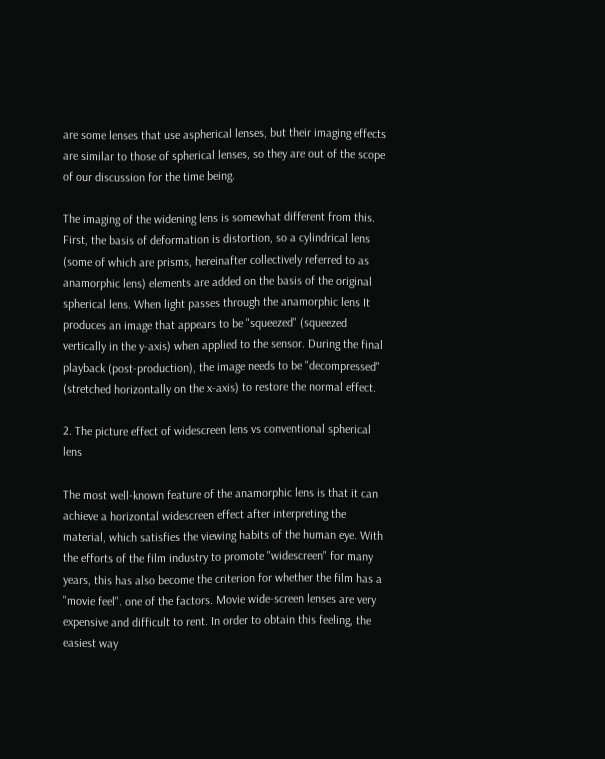are some lenses that use aspherical lenses, but their imaging effects are similar to those of spherical lenses, so they are out of the scope of our discussion for the time being.

The imaging of the widening lens is somewhat different from this. First, the basis of deformation is distortion, so a cylindrical lens (some of which are prisms, hereinafter collectively referred to as anamorphic lens) elements are added on the basis of the original spherical lens. When light passes through the anamorphic lens It produces an image that appears to be "squeezed" (squeezed vertically in the y-axis) when applied to the sensor. During the final playback (post-production), the image needs to be "decompressed" (stretched horizontally on the x-axis) to restore the normal effect.

2. The picture effect of widescreen lens vs conventional spherical lens

The most well-known feature of the anamorphic lens is that it can achieve a horizontal widescreen effect after interpreting the material, which satisfies the viewing habits of the human eye. With the efforts of the film industry to promote "widescreen" for many years, this has also become the criterion for whether the film has a "movie feel". one of the factors. Movie wide-screen lenses are very expensive and difficult to rent. In order to obtain this feeling, the easiest way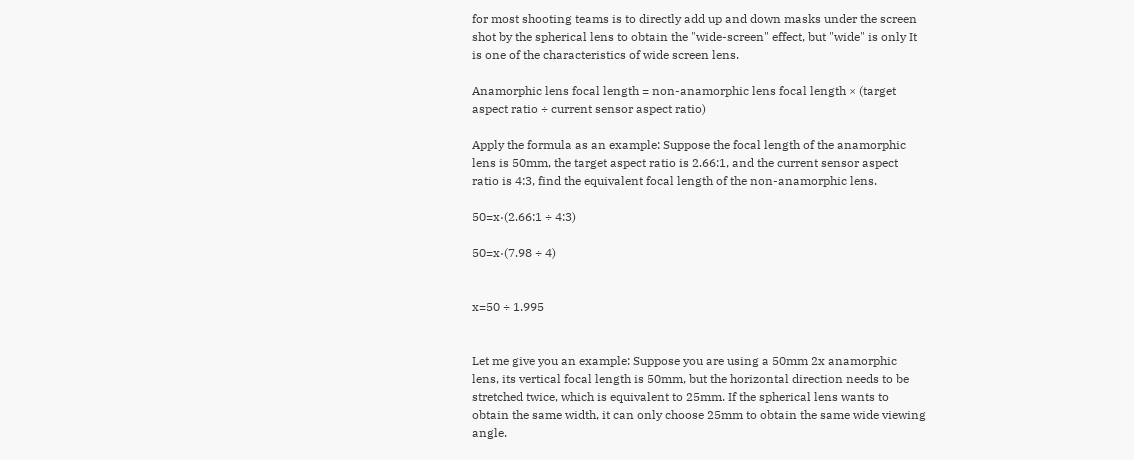for most shooting teams is to directly add up and down masks under the screen shot by the spherical lens to obtain the "wide-screen" effect, but "wide" is only It is one of the characteristics of wide screen lens.

Anamorphic lens focal length = non-anamorphic lens focal length × (target aspect ratio ÷ current sensor aspect ratio)

Apply the formula as an example: Suppose the focal length of the anamorphic lens is 50mm, the target aspect ratio is 2.66:1, and the current sensor aspect ratio is 4:3, find the equivalent focal length of the non-anamorphic lens.

50=x·(2.66:1 ÷ 4:3)

50=x·(7.98 ÷ 4)


x=50 ÷ 1.995


Let me give you an example: Suppose you are using a 50mm 2x anamorphic lens, its vertical focal length is 50mm, but the horizontal direction needs to be stretched twice, which is equivalent to 25mm. If the spherical lens wants to obtain the same width, it can only choose 25mm to obtain the same wide viewing angle.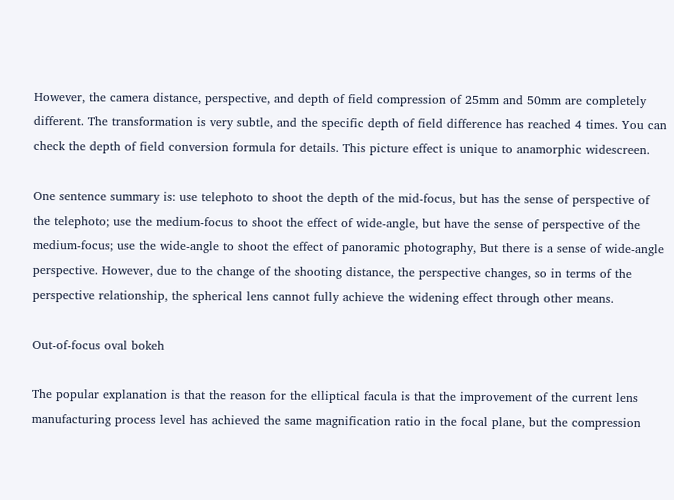However, the camera distance, perspective, and depth of field compression of 25mm and 50mm are completely different. The transformation is very subtle, and the specific depth of field difference has reached 4 times. You can check the depth of field conversion formula for details. This picture effect is unique to anamorphic widescreen.

One sentence summary is: use telephoto to shoot the depth of the mid-focus, but has the sense of perspective of the telephoto; use the medium-focus to shoot the effect of wide-angle, but have the sense of perspective of the medium-focus; use the wide-angle to shoot the effect of panoramic photography, But there is a sense of wide-angle perspective. However, due to the change of the shooting distance, the perspective changes, so in terms of the perspective relationship, the spherical lens cannot fully achieve the widening effect through other means.

Out-of-focus oval bokeh

The popular explanation is that the reason for the elliptical facula is that the improvement of the current lens manufacturing process level has achieved the same magnification ratio in the focal plane, but the compression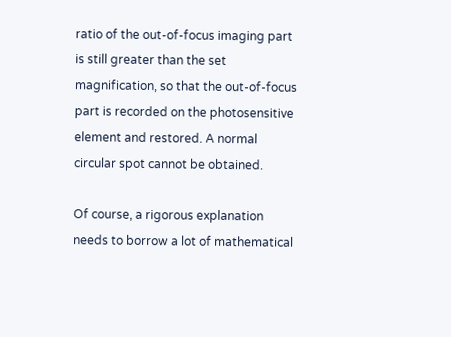ratio of the out-of-focus imaging part is still greater than the set magnification, so that the out-of-focus part is recorded on the photosensitive element and restored. A normal circular spot cannot be obtained.

Of course, a rigorous explanation needs to borrow a lot of mathematical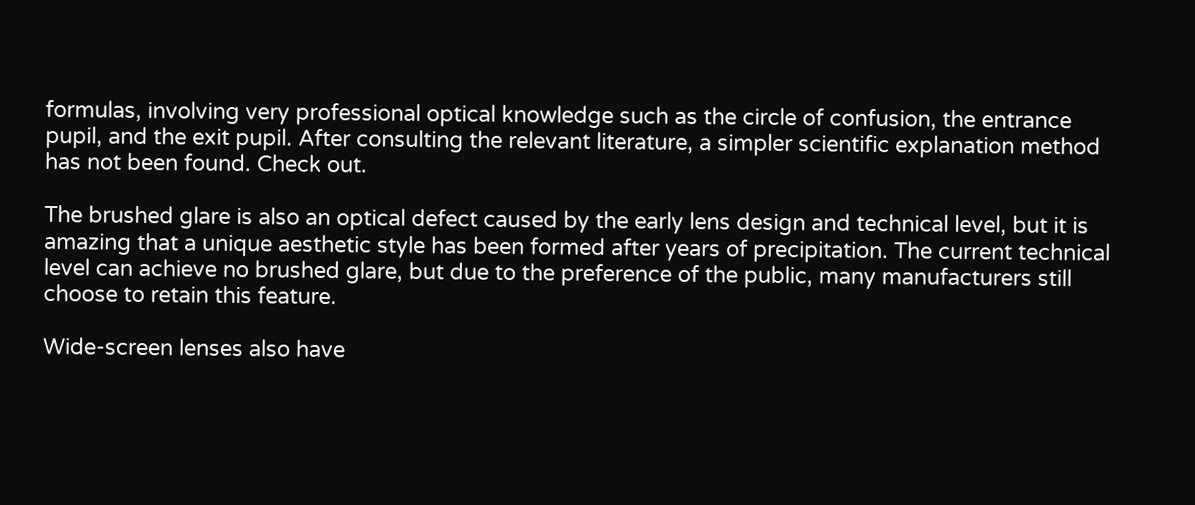formulas, involving very professional optical knowledge such as the circle of confusion, the entrance pupil, and the exit pupil. After consulting the relevant literature, a simpler scientific explanation method has not been found. Check out.

The brushed glare is also an optical defect caused by the early lens design and technical level, but it is amazing that a unique aesthetic style has been formed after years of precipitation. The current technical level can achieve no brushed glare, but due to the preference of the public, many manufacturers still choose to retain this feature.

Wide-screen lenses also have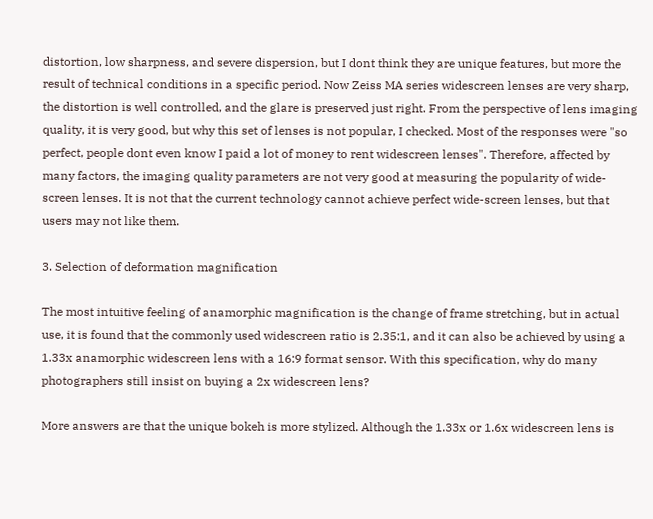distortion, low sharpness, and severe dispersion, but I dont think they are unique features, but more the result of technical conditions in a specific period. Now Zeiss MA series widescreen lenses are very sharp, the distortion is well controlled, and the glare is preserved just right. From the perspective of lens imaging quality, it is very good, but why this set of lenses is not popular, I checked. Most of the responses were "so perfect, people dont even know I paid a lot of money to rent widescreen lenses". Therefore, affected by many factors, the imaging quality parameters are not very good at measuring the popularity of wide-screen lenses. It is not that the current technology cannot achieve perfect wide-screen lenses, but that users may not like them.

3. Selection of deformation magnification

The most intuitive feeling of anamorphic magnification is the change of frame stretching, but in actual use, it is found that the commonly used widescreen ratio is 2.35:1, and it can also be achieved by using a 1.33x anamorphic widescreen lens with a 16:9 format sensor. With this specification, why do many photographers still insist on buying a 2x widescreen lens?

More answers are that the unique bokeh is more stylized. Although the 1.33x or 1.6x widescreen lens is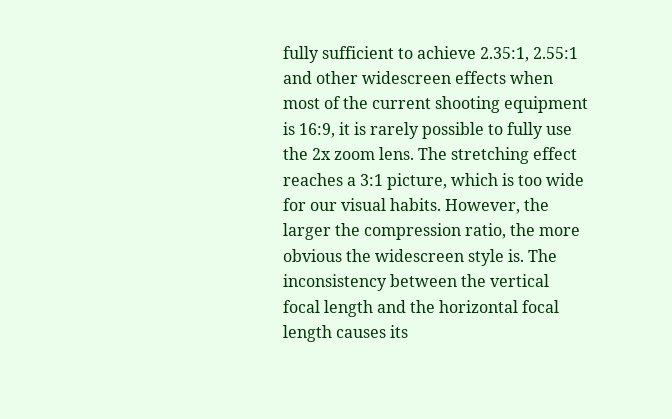fully sufficient to achieve 2.35:1, 2.55:1 and other widescreen effects when most of the current shooting equipment is 16:9, it is rarely possible to fully use the 2x zoom lens. The stretching effect reaches a 3:1 picture, which is too wide for our visual habits. However, the larger the compression ratio, the more obvious the widescreen style is. The inconsistency between the vertical focal length and the horizontal focal length causes its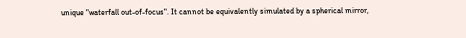unique "waterfall out-of-focus". It cannot be equivalently simulated by a spherical mirror,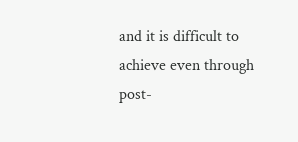and it is difficult to achieve even through post-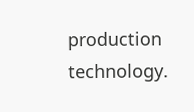production technology.